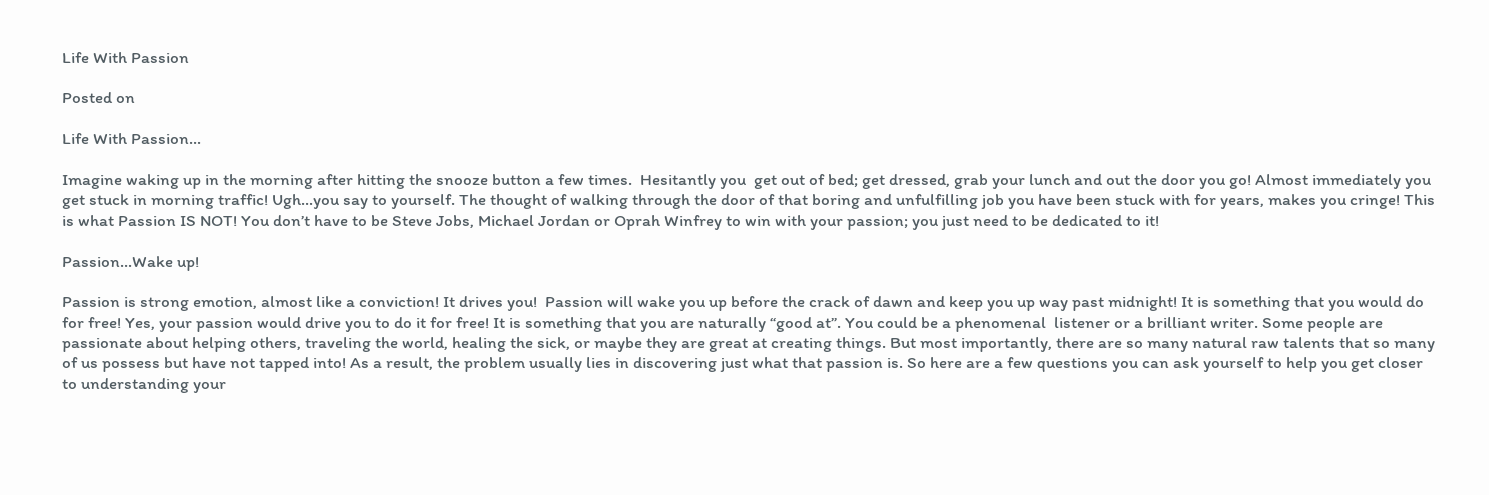Life With Passion

Posted on

Life With Passion…

Imagine waking up in the morning after hitting the snooze button a few times.  Hesitantly you  get out of bed; get dressed, grab your lunch and out the door you go! Almost immediately you get stuck in morning traffic! Ugh…you say to yourself. The thought of walking through the door of that boring and unfulfilling job you have been stuck with for years, makes you cringe! This is what Passion IS NOT! You don’t have to be Steve Jobs, Michael Jordan or Oprah Winfrey to win with your passion; you just need to be dedicated to it!

Passion…Wake up!

Passion is strong emotion, almost like a conviction! It drives you!  Passion will wake you up before the crack of dawn and keep you up way past midnight! It is something that you would do for free! Yes, your passion would drive you to do it for free! It is something that you are naturally “good at”. You could be a phenomenal  listener or a brilliant writer. Some people are passionate about helping others, traveling the world, healing the sick, or maybe they are great at creating things. But most importantly, there are so many natural raw talents that so many of us possess but have not tapped into! As a result, the problem usually lies in discovering just what that passion is. So here are a few questions you can ask yourself to help you get closer to understanding your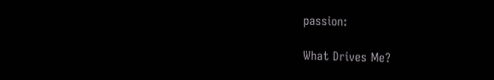passion:

What Drives Me?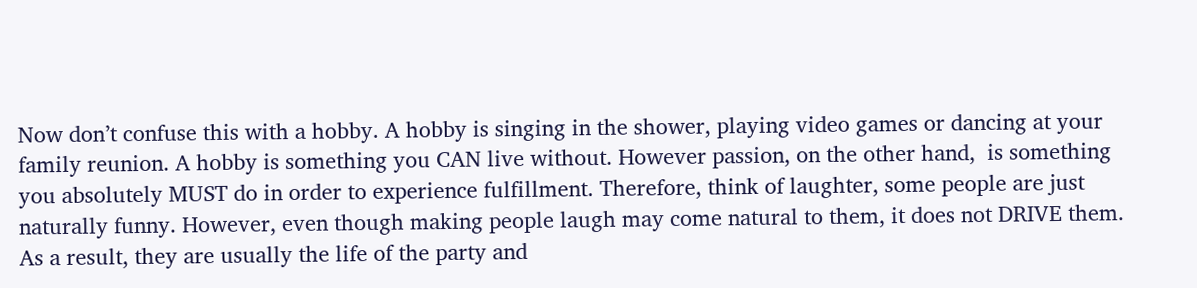Now don’t confuse this with a hobby. A hobby is singing in the shower, playing video games or dancing at your family reunion. A hobby is something you CAN live without. However passion, on the other hand,  is something you absolutely MUST do in order to experience fulfillment. Therefore, think of laughter, some people are just naturally funny. However, even though making people laugh may come natural to them, it does not DRIVE them. As a result, they are usually the life of the party and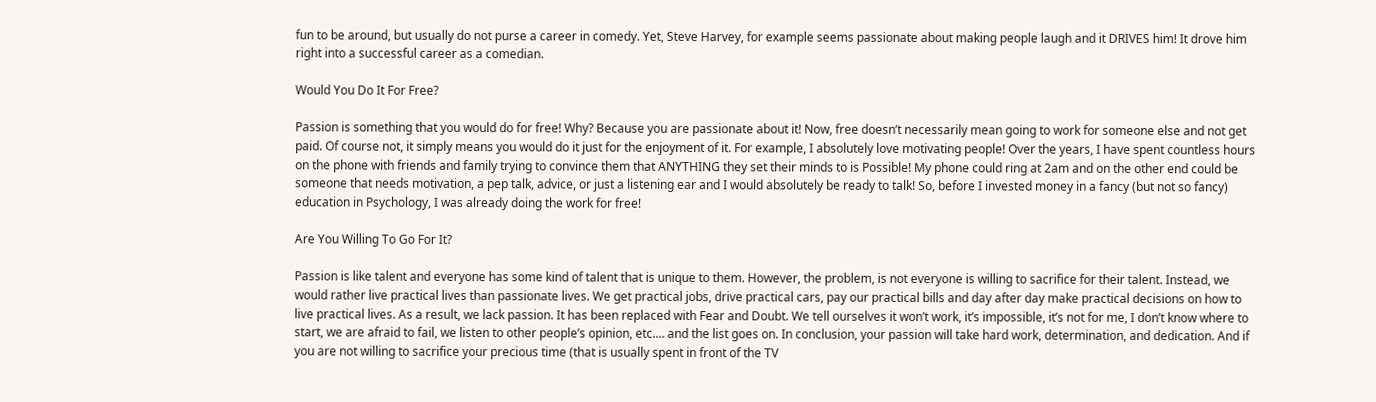fun to be around, but usually do not purse a career in comedy. Yet, Steve Harvey, for example seems passionate about making people laugh and it DRIVES him! It drove him right into a successful career as a comedian.

Would You Do It For Free?

Passion is something that you would do for free! Why? Because you are passionate about it! Now, free doesn’t necessarily mean going to work for someone else and not get paid. Of course not, it simply means you would do it just for the enjoyment of it. For example, I absolutely love motivating people! Over the years, I have spent countless hours on the phone with friends and family trying to convince them that ANYTHING they set their minds to is Possible! My phone could ring at 2am and on the other end could be someone that needs motivation, a pep talk, advice, or just a listening ear and I would absolutely be ready to talk! So, before I invested money in a fancy (but not so fancy) education in Psychology, I was already doing the work for free!

Are You Willing To Go For It?

Passion is like talent and everyone has some kind of talent that is unique to them. However, the problem, is not everyone is willing to sacrifice for their talent. Instead, we would rather live practical lives than passionate lives. We get practical jobs, drive practical cars, pay our practical bills and day after day make practical decisions on how to live practical lives. As a result, we lack passion. It has been replaced with Fear and Doubt. We tell ourselves it won’t work, it’s impossible, it’s not for me, I don’t know where to start, we are afraid to fail, we listen to other people’s opinion, etc.… and the list goes on. In conclusion, your passion will take hard work, determination, and dedication. And if you are not willing to sacrifice your precious time (that is usually spent in front of the TV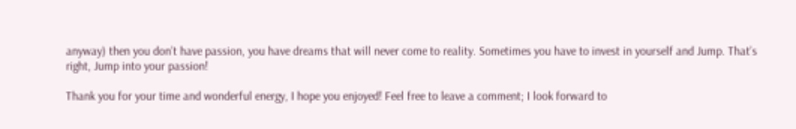anyway) then you don’t have passion, you have dreams that will never come to reality. Sometimes you have to invest in yourself and Jump. That’s right, Jump into your passion!

Thank you for your time and wonderful energy, I hope you enjoyed! Feel free to leave a comment; I look forward to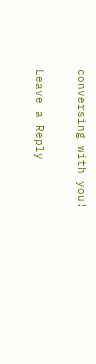conversing with you!


Leave a Reply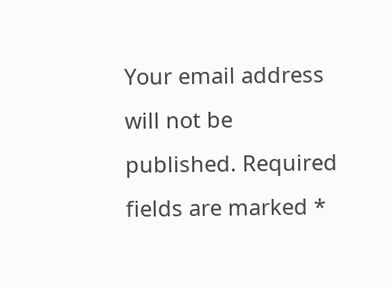Your email address will not be published. Required fields are marked *